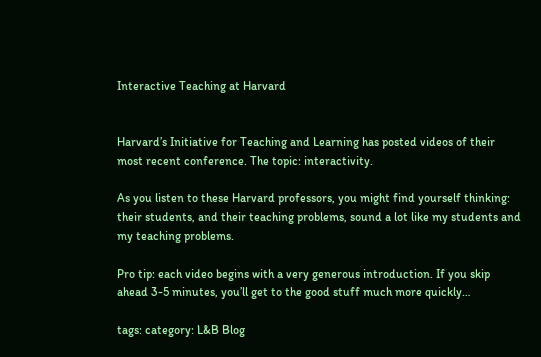Interactive Teaching at Harvard


Harvard’s Initiative for Teaching and Learning has posted videos of their most recent conference. The topic: interactivity.

As you listen to these Harvard professors, you might find yourself thinking: their students, and their teaching problems, sound a lot like my students and my teaching problems.

Pro tip: each video begins with a very generous introduction. If you skip ahead 3-5 minutes, you’ll get to the good stuff much more quickly…

tags: category: L&B Blog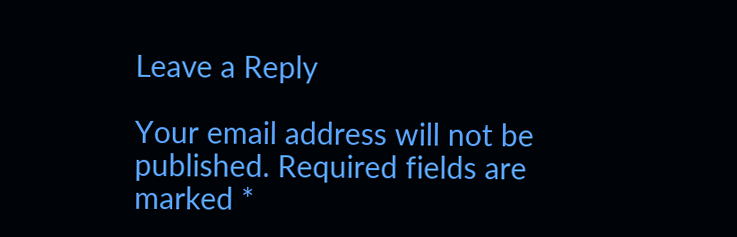Leave a Reply

Your email address will not be published. Required fields are marked *